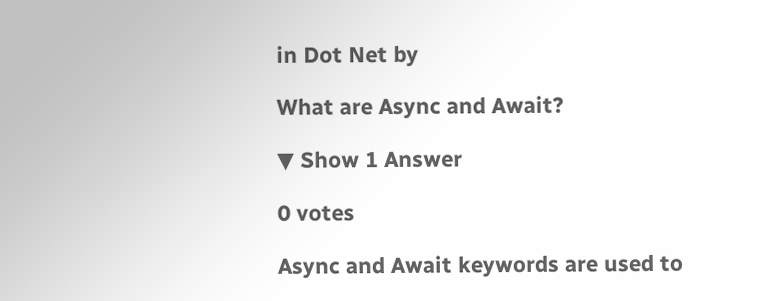in Dot Net by

What are Async and Await?

▼ Show 1 Answer

0 votes

Async and Await keywords are used to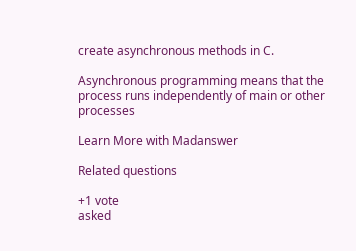create asynchronous methods in C.

Asynchronous programming means that the process runs independently of main or other processes

Learn More with Madanswer

Related questions

+1 vote
asked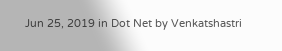Jun 25, 2019 in Dot Net by Venkatshastri